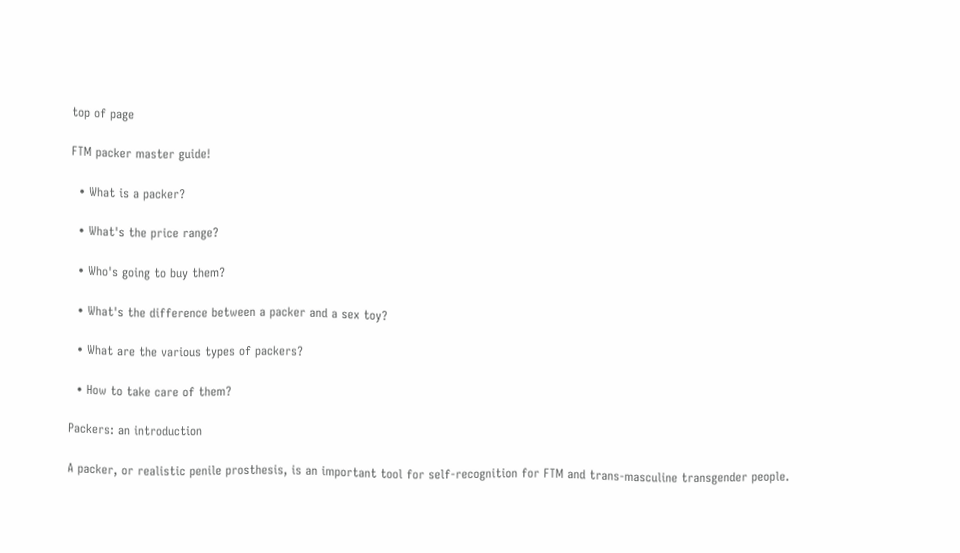top of page

FTM packer master guide!

  • What is a packer?

  • What's the price range?

  • Who's going to buy them?

  • What's the difference between a packer and a sex toy?

  • What are the various types of packers?

  • How to take care of them?

Packers: an introduction

A packer, or realistic penile prosthesis, is an important tool for self-recognition for FTM and trans-masculine transgender people.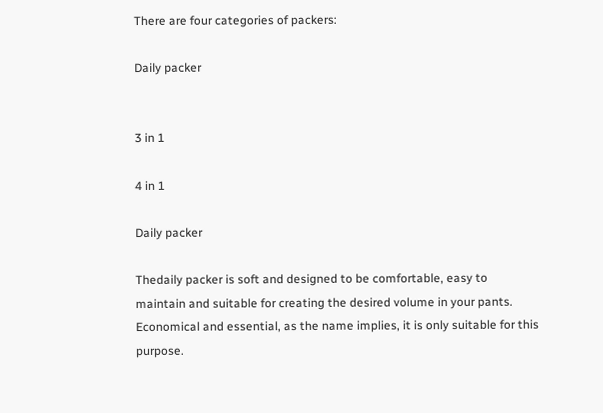There are four categories of packers:

Daily packer


3 in 1

4 in 1

Daily packer

Thedaily packer is soft and designed to be comfortable, easy to maintain and suitable for creating the desired volume in your pants. Economical and essential, as the name implies, it is only suitable for this purpose.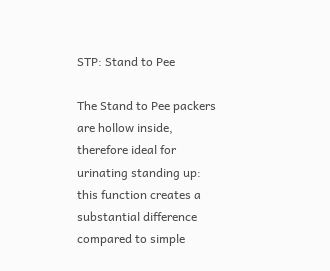STP: Stand to Pee

The Stand to Pee packers are hollow inside, therefore ideal for urinating standing up: this function creates a substantial difference compared to simple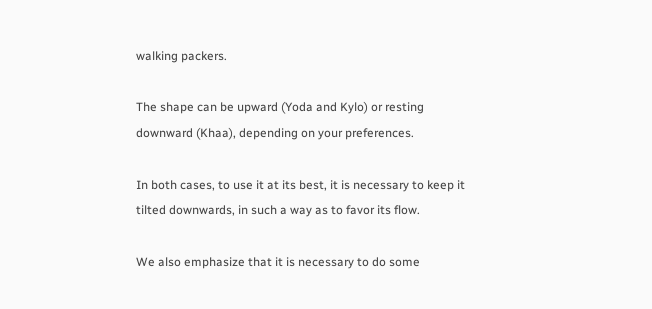walking packers.

The shape can be upward (Yoda and Kylo) or resting downward (Khaa), depending on your preferences.

In both cases, to use it at its best, it is necessary to keep it tilted downwards, in such a way as to favor its flow.

We also emphasize that it is necessary to do some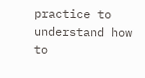practice to understand how to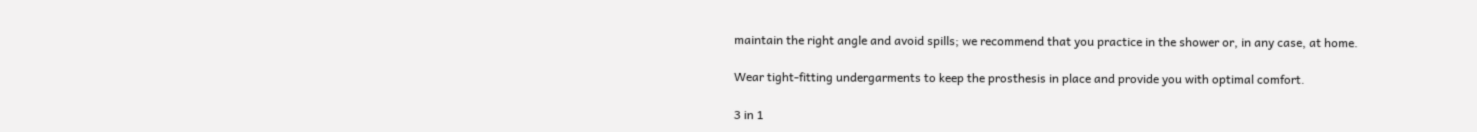maintain the right angle and avoid spills; we recommend that you practice in the shower or, in any case, at home.

Wear tight-fitting undergarments to keep the prosthesis in place and provide you with optimal comfort.

3 in 1